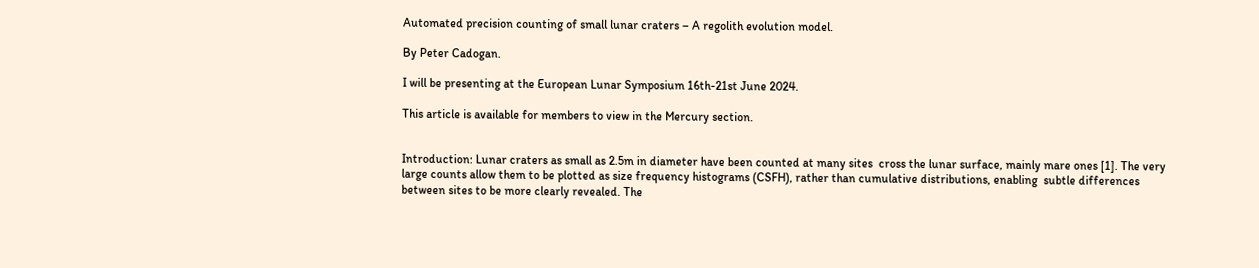Automated precision counting of small lunar craters – A regolith evolution model.

By Peter Cadogan.

I will be presenting at the European Lunar Symposium 16th-21st June 2024.

This article is available for members to view in the Mercury section.


Introduction: Lunar craters as small as 2.5m in diameter have been counted at many sites  cross the lunar surface, mainly mare ones [1]. The very large counts allow them to be plotted as size frequency histograms (CSFH), rather than cumulative distributions, enabling  subtle differences between sites to be more clearly revealed. The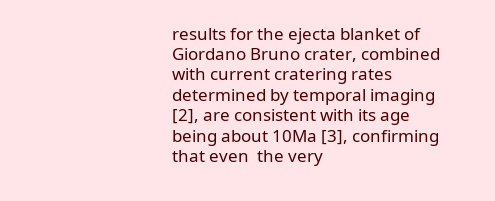results for the ejecta blanket of Giordano Bruno crater, combined with current cratering rates determined by temporal imaging [2], are consistent with its age being about 10Ma [3], confirming that even  the very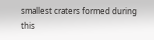smallest craters formed during this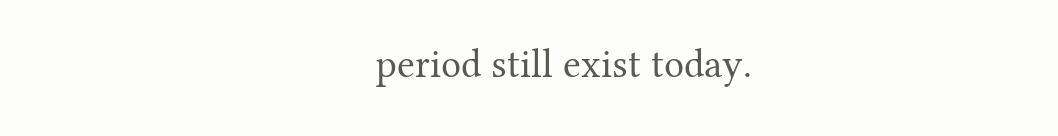period still exist today.